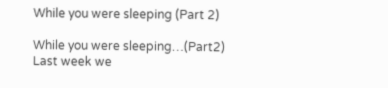While you were sleeping (Part 2)

While you were sleeping…(Part2) Last week we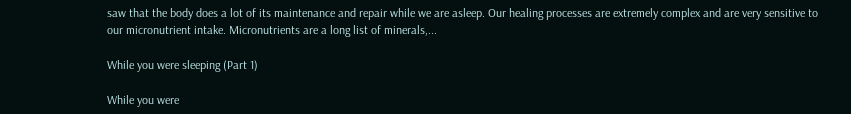saw that the body does a lot of its maintenance and repair while we are asleep. Our healing processes are extremely complex and are very sensitive to our micronutrient intake. Micronutrients are a long list of minerals,...

While you were sleeping (Part 1)

While you were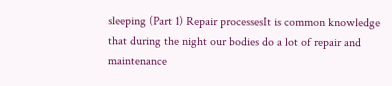sleeping (Part 1) Repair processesIt is common knowledge that during the night our bodies do a lot of repair and maintenance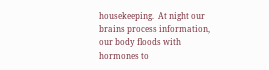housekeeping.  At night our brains process information, our body floods with hormones to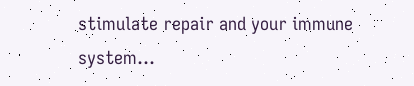stimulate repair and your immune system...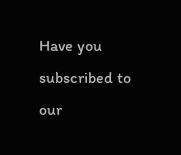Have you subscribed to our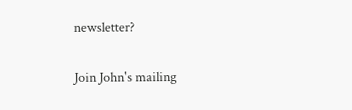newsletter?

Join John's mailing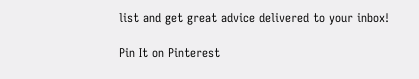list and get great advice delivered to your inbox!

Pin It on Pinterest